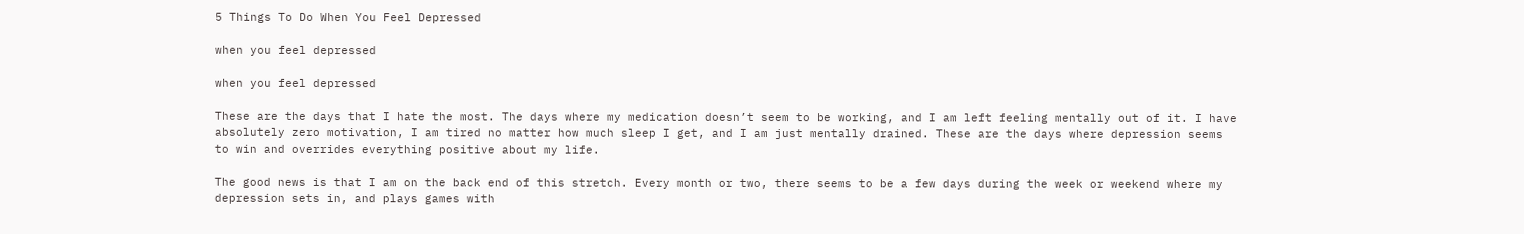5 Things To Do When You Feel Depressed

when you feel depressed

when you feel depressed

These are the days that I hate the most. The days where my medication doesn’t seem to be working, and I am left feeling mentally out of it. I have absolutely zero motivation, I am tired no matter how much sleep I get, and I am just mentally drained. These are the days where depression seems to win and overrides everything positive about my life.

The good news is that I am on the back end of this stretch. Every month or two, there seems to be a few days during the week or weekend where my depression sets in, and plays games with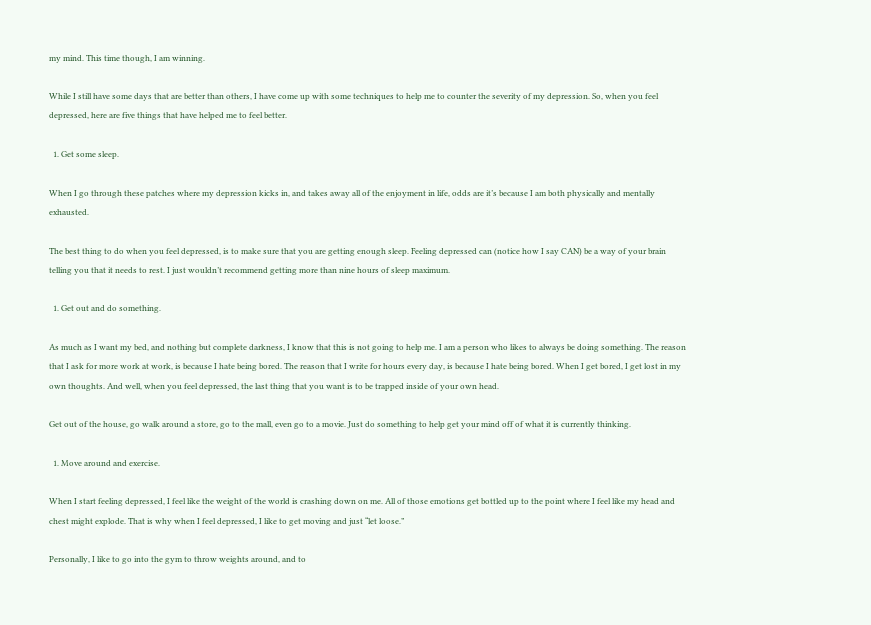my mind. This time though, I am winning.

While I still have some days that are better than others, I have come up with some techniques to help me to counter the severity of my depression. So, when you feel depressed, here are five things that have helped me to feel better.

  1. Get some sleep.

When I go through these patches where my depression kicks in, and takes away all of the enjoyment in life, odds are it’s because I am both physically and mentally exhausted.

The best thing to do when you feel depressed, is to make sure that you are getting enough sleep. Feeling depressed can (notice how I say CAN) be a way of your brain telling you that it needs to rest. I just wouldn’t recommend getting more than nine hours of sleep maximum.

  1. Get out and do something.

As much as I want my bed, and nothing but complete darkness, I know that this is not going to help me. I am a person who likes to always be doing something. The reason that I ask for more work at work, is because I hate being bored. The reason that I write for hours every day, is because I hate being bored. When I get bored, I get lost in my own thoughts. And well, when you feel depressed, the last thing that you want is to be trapped inside of your own head.

Get out of the house, go walk around a store, go to the mall, even go to a movie. Just do something to help get your mind off of what it is currently thinking.

  1. Move around and exercise.

When I start feeling depressed, I feel like the weight of the world is crashing down on me. All of those emotions get bottled up to the point where I feel like my head and chest might explode. That is why when I feel depressed, I like to get moving and just “let loose.”

Personally, I like to go into the gym to throw weights around, and to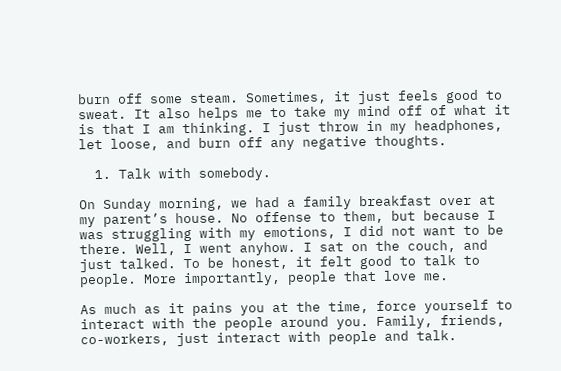burn off some steam. Sometimes, it just feels good to sweat. It also helps me to take my mind off of what it is that I am thinking. I just throw in my headphones, let loose, and burn off any negative thoughts.

  1. Talk with somebody.

On Sunday morning, we had a family breakfast over at my parent’s house. No offense to them, but because I was struggling with my emotions, I did not want to be there. Well, I went anyhow. I sat on the couch, and just talked. To be honest, it felt good to talk to people. More importantly, people that love me.

As much as it pains you at the time, force yourself to interact with the people around you. Family, friends, co-workers, just interact with people and talk.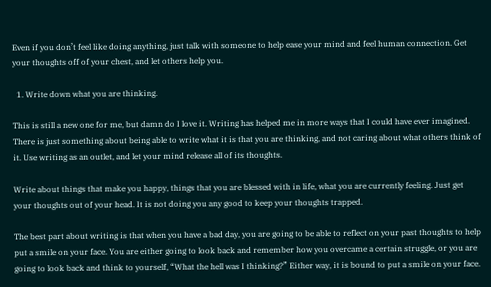Even if you don’t feel like doing anything, just talk with someone to help ease your mind and feel human connection. Get your thoughts off of your chest, and let others help you.

  1. Write down what you are thinking.

This is still a new one for me, but damn do I love it. Writing has helped me in more ways that I could have ever imagined. There is just something about being able to write what it is that you are thinking, and not caring about what others think of it. Use writing as an outlet, and let your mind release all of its thoughts.

Write about things that make you happy, things that you are blessed with in life, what you are currently feeling. Just get your thoughts out of your head. It is not doing you any good to keep your thoughts trapped.

The best part about writing is that when you have a bad day, you are going to be able to reflect on your past thoughts to help put a smile on your face. You are either going to look back and remember how you overcame a certain struggle, or you are going to look back and think to yourself, “What the hell was I thinking?” Either way, it is bound to put a smile on your face.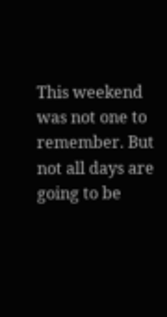This weekend was not one to remember. But not all days are going to be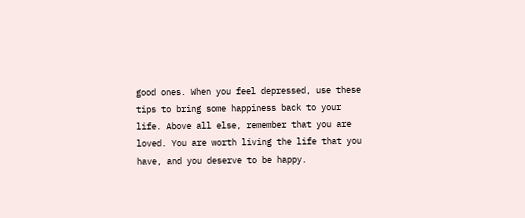good ones. When you feel depressed, use these tips to bring some happiness back to your life. Above all else, remember that you are loved. You are worth living the life that you have, and you deserve to be happy.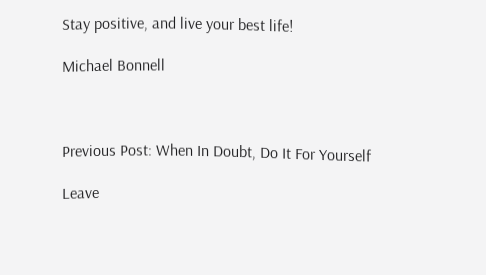Stay positive, and live your best life!

Michael Bonnell



Previous Post: When In Doubt, Do It For Yourself

Leave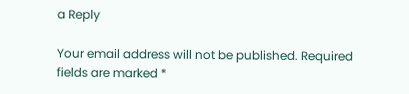a Reply

Your email address will not be published. Required fields are marked *